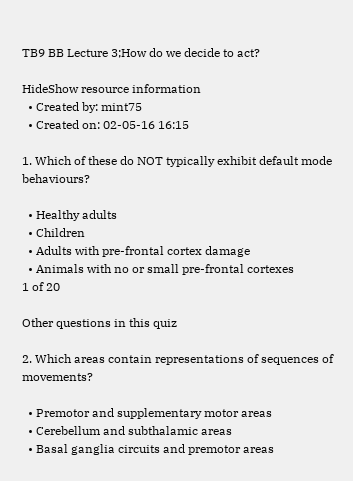TB9 BB Lecture 3;How do we decide to act?

HideShow resource information
  • Created by: mint75
  • Created on: 02-05-16 16:15

1. Which of these do NOT typically exhibit default mode behaviours?

  • Healthy adults
  • Children
  • Adults with pre-frontal cortex damage
  • Animals with no or small pre-frontal cortexes
1 of 20

Other questions in this quiz

2. Which areas contain representations of sequences of movements?

  • Premotor and supplementary motor areas
  • Cerebellum and subthalamic areas
  • Basal ganglia circuits and premotor areas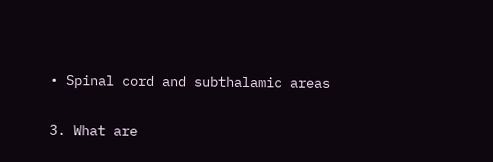• Spinal cord and subthalamic areas

3. What are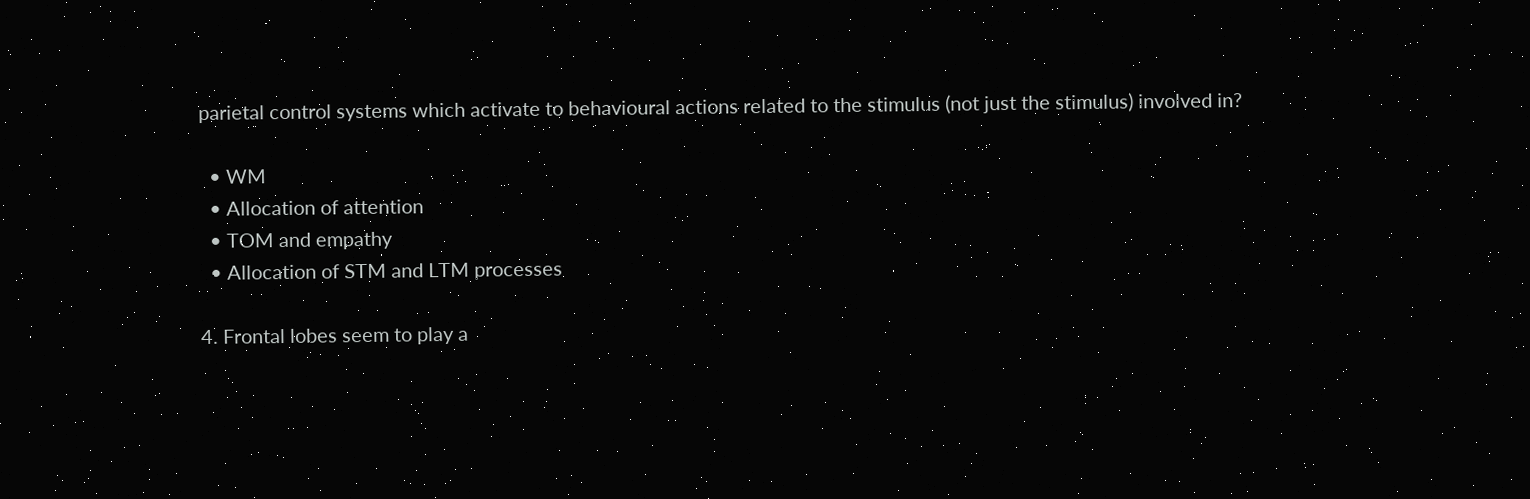parietal control systems which activate to behavioural actions related to the stimulus (not just the stimulus) involved in?

  • WM
  • Allocation of attention
  • TOM and empathy
  • Allocation of STM and LTM processes

4. Frontal lobes seem to play a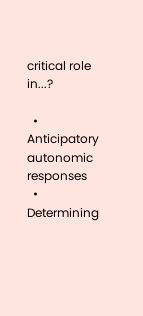critical role in...?

  • Anticipatory autonomic responses
  • Determining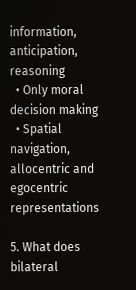information, anticipation, reasoning
  • Only moral decision making
  • Spatial navigation, allocentric and egocentric representations

5. What does bilateral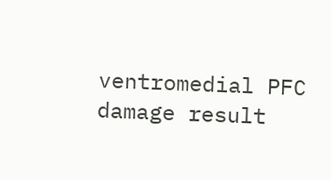ventromedial PFC damage result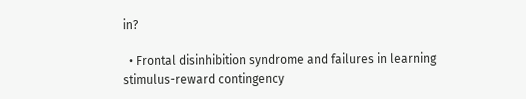in?

  • Frontal disinhibition syndrome and failures in learning stimulus-reward contingency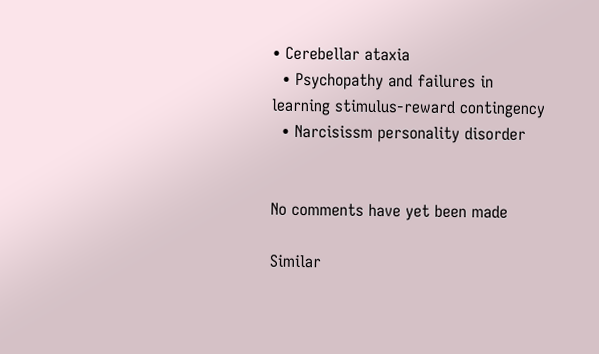• Cerebellar ataxia
  • Psychopathy and failures in learning stimulus-reward contingency
  • Narcisissm personality disorder


No comments have yet been made

Similar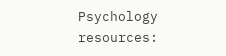Psychology resources: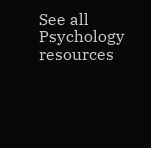See all Psychology resources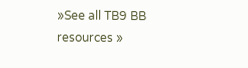»See all TB9 BB resources »